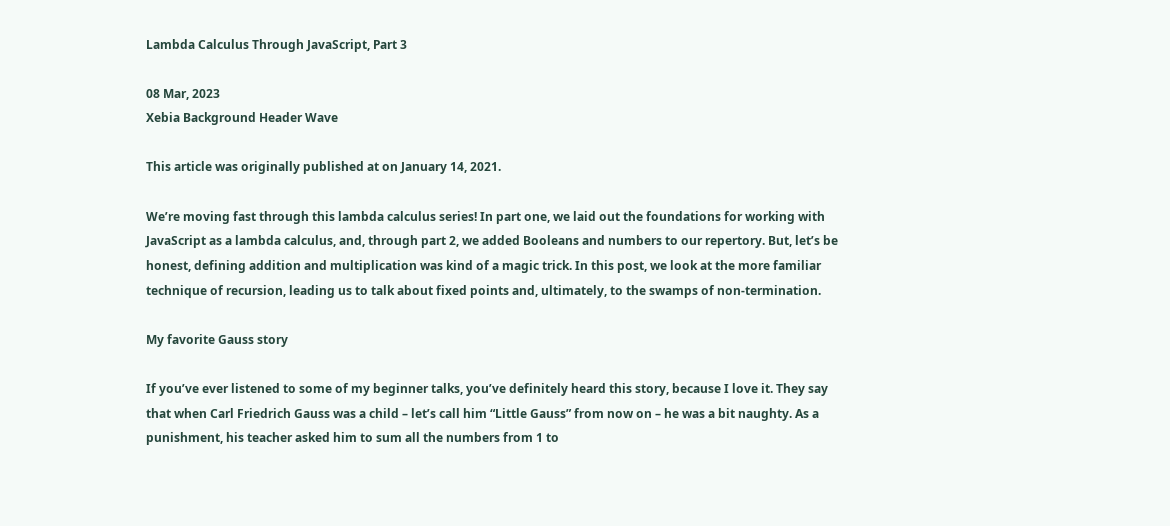Lambda Calculus Through JavaScript, Part 3

08 Mar, 2023
Xebia Background Header Wave

This article was originally published at on January 14, 2021.

We’re moving fast through this lambda calculus series! In part one, we laid out the foundations for working with JavaScript as a lambda calculus, and, through part 2, we added Booleans and numbers to our repertory. But, let’s be honest, defining addition and multiplication was kind of a magic trick. In this post, we look at the more familiar technique of recursion, leading us to talk about fixed points and, ultimately, to the swamps of non-termination.

My favorite Gauss story

If you’ve ever listened to some of my beginner talks, you’ve definitely heard this story, because I love it. They say that when Carl Friedrich Gauss was a child – let’s call him “Little Gauss” from now on – he was a bit naughty. As a punishment, his teacher asked him to sum all the numbers from 1 to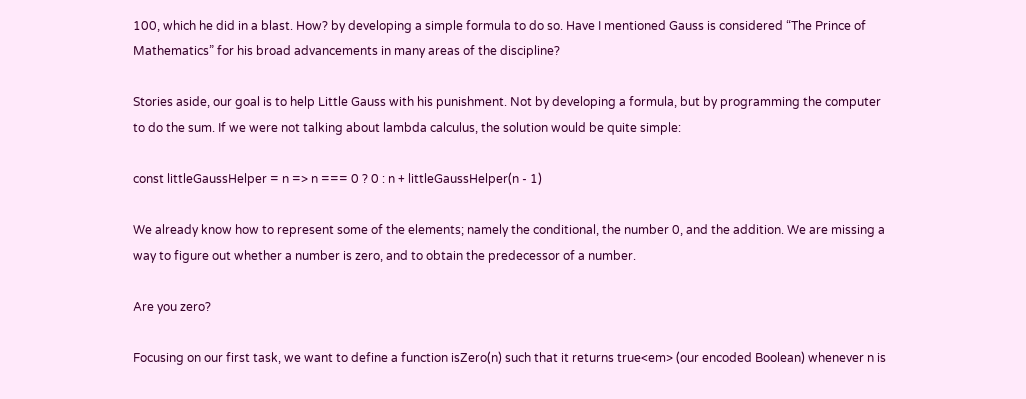100, which he did in a blast. How? by developing a simple formula to do so. Have I mentioned Gauss is considered “The Prince of Mathematics” for his broad advancements in many areas of the discipline?

Stories aside, our goal is to help Little Gauss with his punishment. Not by developing a formula, but by programming the computer to do the sum. If we were not talking about lambda calculus, the solution would be quite simple:

const littleGaussHelper = n => n === 0 ? 0 : n + littleGaussHelper(n - 1)

We already know how to represent some of the elements; namely the conditional, the number 0, and the addition. We are missing a way to figure out whether a number is zero, and to obtain the predecessor of a number.

Are you zero?

Focusing on our first task, we want to define a function isZero(n) such that it returns true<em> (our encoded Boolean) whenever n is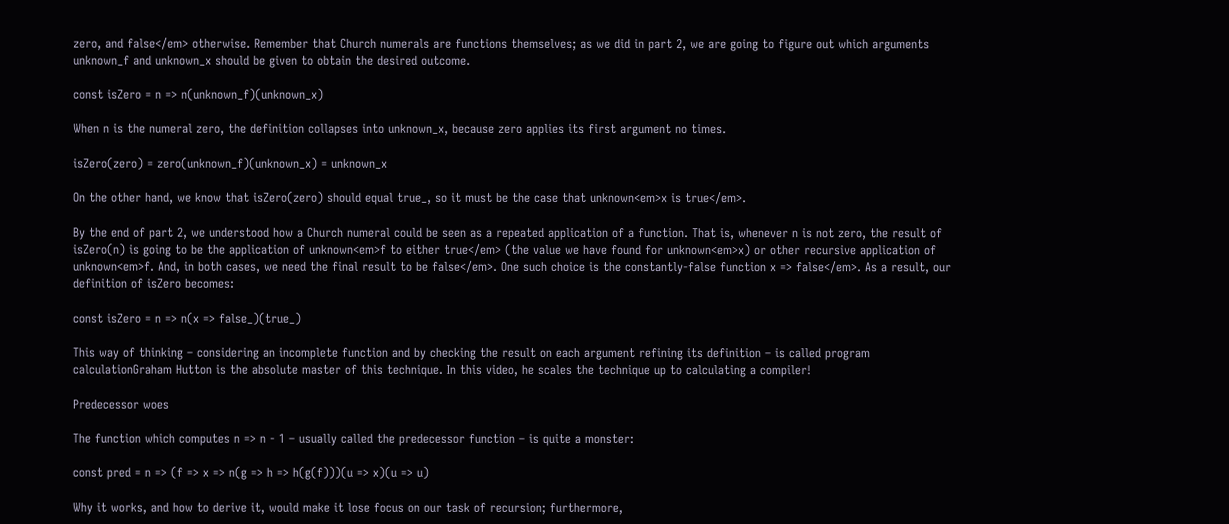zero, and false</em> otherwise. Remember that Church numerals are functions themselves; as we did in part 2, we are going to figure out which arguments unknown_f and unknown_x should be given to obtain the desired outcome.

const isZero = n => n(unknown_f)(unknown_x)

When n is the numeral zero, the definition collapses into unknown_x, because zero applies its first argument no times.

isZero(zero) = zero(unknown_f)(unknown_x) = unknown_x

On the other hand, we know that isZero(zero) should equal true_, so it must be the case that unknown<em>x is true</em>.

By the end of part 2, we understood how a Church numeral could be seen as a repeated application of a function. That is, whenever n is not zero, the result of isZero(n) is going to be the application of unknown<em>f to either true</em> (the value we have found for unknown<em>x) or other recursive application of unknown<em>f. And, in both cases, we need the final result to be false</em>. One such choice is the constantly-false function x => false</em>. As a result, our definition of isZero becomes:

const isZero = n => n(x => false_)(true_)

This way of thinking – considering an incomplete function and by checking the result on each argument refining its definition – is called program calculationGraham Hutton is the absolute master of this technique. In this video, he scales the technique up to calculating a compiler!

Predecessor woes

The function which computes n => n - 1 – usually called the predecessor function – is quite a monster:

const pred = n => (f => x => n(g => h => h(g(f)))(u => x)(u => u)

Why it works, and how to derive it, would make it lose focus on our task of recursion; furthermore,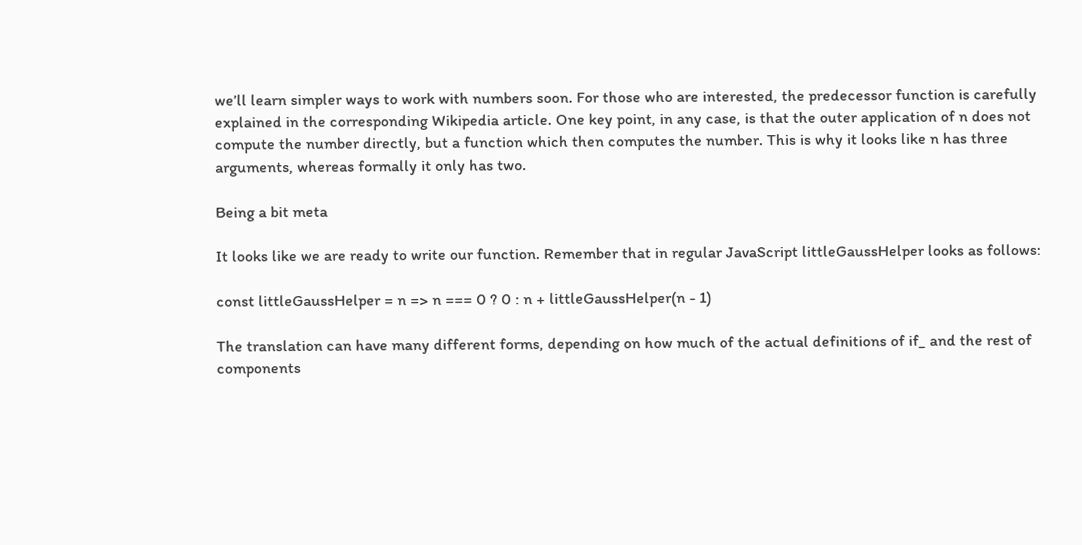we’ll learn simpler ways to work with numbers soon. For those who are interested, the predecessor function is carefully explained in the corresponding Wikipedia article. One key point, in any case, is that the outer application of n does not compute the number directly, but a function which then computes the number. This is why it looks like n has three arguments, whereas formally it only has two.

Being a bit meta

It looks like we are ready to write our function. Remember that in regular JavaScript littleGaussHelper looks as follows:

const littleGaussHelper = n => n === 0 ? 0 : n + littleGaussHelper(n - 1)

The translation can have many different forms, depending on how much of the actual definitions of if_ and the rest of components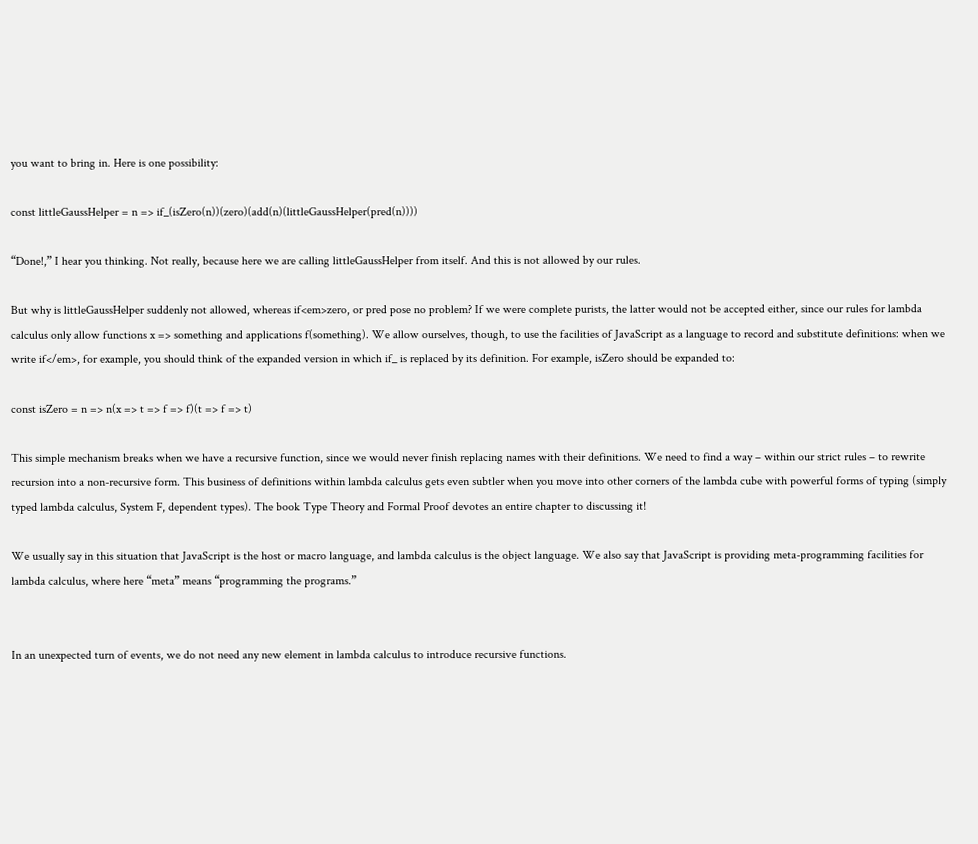you want to bring in. Here is one possibility:

const littleGaussHelper = n => if_(isZero(n))(zero)(add(n)(littleGaussHelper(pred(n))))

“Done!,” I hear you thinking. Not really, because here we are calling littleGaussHelper from itself. And this is not allowed by our rules.

But why is littleGaussHelper suddenly not allowed, whereas if<em>zero, or pred pose no problem? If we were complete purists, the latter would not be accepted either, since our rules for lambda calculus only allow functions x => something and applications f(something). We allow ourselves, though, to use the facilities of JavaScript as a language to record and substitute definitions: when we write if</em>, for example, you should think of the expanded version in which if_ is replaced by its definition. For example, isZero should be expanded to:

const isZero = n => n(x => t => f => f)(t => f => t)

This simple mechanism breaks when we have a recursive function, since we would never finish replacing names with their definitions. We need to find a way – within our strict rules – to rewrite recursion into a non-recursive form. This business of definitions within lambda calculus gets even subtler when you move into other corners of the lambda cube with powerful forms of typing (simply typed lambda calculus, System F, dependent types). The book Type Theory and Formal Proof devotes an entire chapter to discussing it!

We usually say in this situation that JavaScript is the host or macro language, and lambda calculus is the object language. We also say that JavaScript is providing meta-programming facilities for lambda calculus, where here “meta” means “programming the programs.”


In an unexpected turn of events, we do not need any new element in lambda calculus to introduce recursive functions.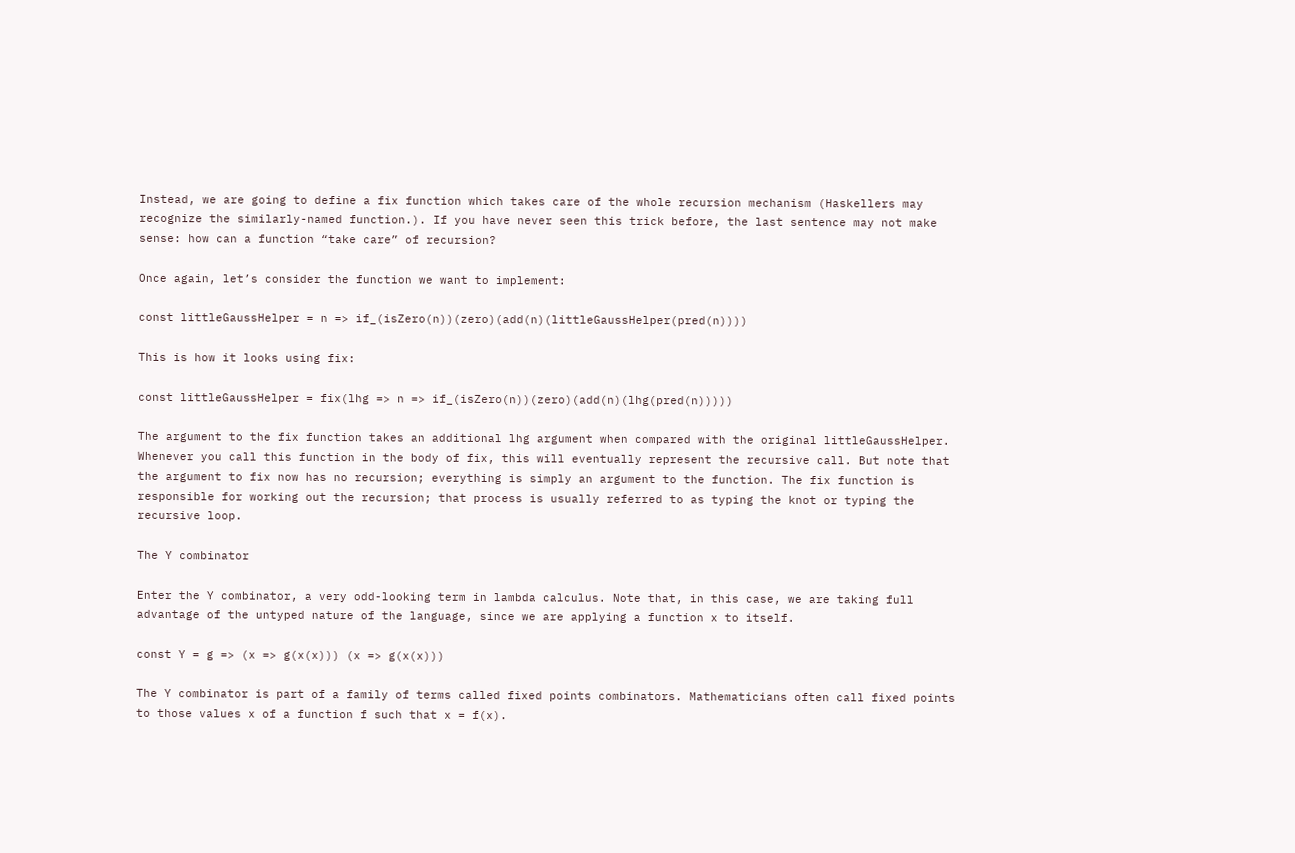Instead, we are going to define a fix function which takes care of the whole recursion mechanism (Haskellers may recognize the similarly-named function.). If you have never seen this trick before, the last sentence may not make sense: how can a function “take care” of recursion?

Once again, let’s consider the function we want to implement:

const littleGaussHelper = n => if_(isZero(n))(zero)(add(n)(littleGaussHelper(pred(n))))

This is how it looks using fix:

const littleGaussHelper = fix(lhg => n => if_(isZero(n))(zero)(add(n)(lhg(pred(n)))))

The argument to the fix function takes an additional lhg argument when compared with the original littleGaussHelper. Whenever you call this function in the body of fix, this will eventually represent the recursive call. But note that the argument to fix now has no recursion; everything is simply an argument to the function. The fix function is responsible for working out the recursion; that process is usually referred to as typing the knot or typing the recursive loop.

The Y combinator

Enter the Y combinator, a very odd-looking term in lambda calculus. Note that, in this case, we are taking full advantage of the untyped nature of the language, since we are applying a function x to itself.

const Y = g => (x => g(x(x))) (x => g(x(x)))

The Y combinator is part of a family of terms called fixed points combinators. Mathematicians often call fixed points to those values x of a function f such that x = f(x).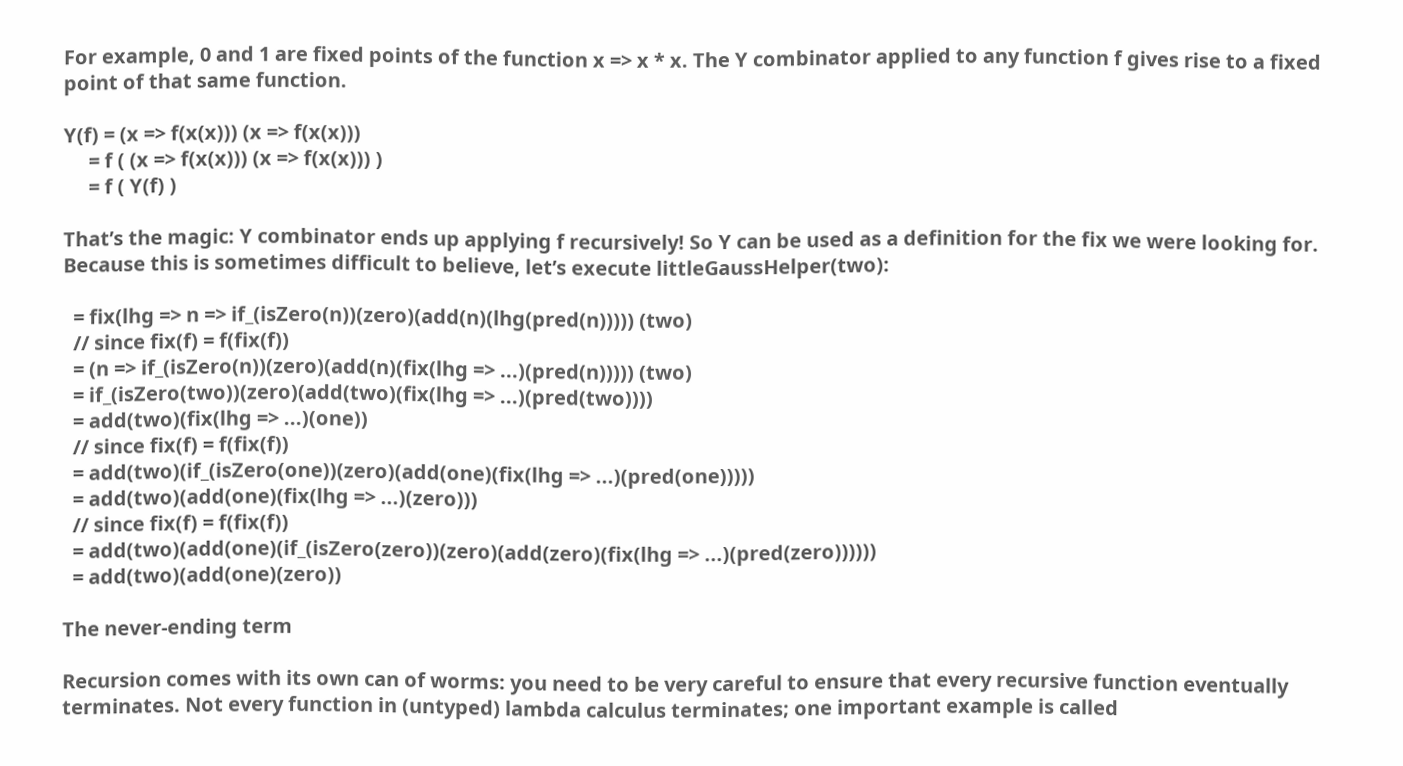For example, 0 and 1 are fixed points of the function x => x * x. The Y combinator applied to any function f gives rise to a fixed point of that same function.

Y(f) = (x => f(x(x))) (x => f(x(x)))
     = f ( (x => f(x(x))) (x => f(x(x))) )
     = f ( Y(f) )

That’s the magic: Y combinator ends up applying f recursively! So Y can be used as a definition for the fix we were looking for. Because this is sometimes difficult to believe, let’s execute littleGaussHelper(two):

  = fix(lhg => n => if_(isZero(n))(zero)(add(n)(lhg(pred(n))))) (two)
  // since fix(f) = f(fix(f))
  = (n => if_(isZero(n))(zero)(add(n)(fix(lhg => ...)(pred(n))))) (two)
  = if_(isZero(two))(zero)(add(two)(fix(lhg => ...)(pred(two))))
  = add(two)(fix(lhg => ...)(one))
  // since fix(f) = f(fix(f))
  = add(two)(if_(isZero(one))(zero)(add(one)(fix(lhg => ...)(pred(one)))))
  = add(two)(add(one)(fix(lhg => ...)(zero)))
  // since fix(f) = f(fix(f))
  = add(two)(add(one)(if_(isZero(zero))(zero)(add(zero)(fix(lhg => ...)(pred(zero))))))
  = add(two)(add(one)(zero))

The never-ending term

Recursion comes with its own can of worms: you need to be very careful to ensure that every recursive function eventually terminates. Not every function in (untyped) lambda calculus terminates; one important example is called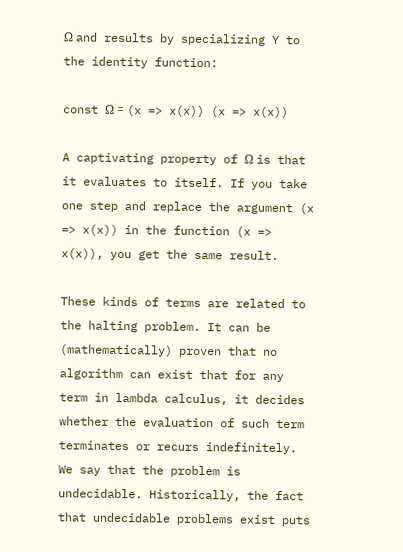Ω and results by specializing Y to the identity function:

const Ω = (x => x(x)) (x => x(x))

A captivating property of Ω is that it evaluates to itself. If you take one step and replace the argument (x => x(x)) in the function (x => x(x)), you get the same result.

These kinds of terms are related to the halting problem. It can be (mathematically) proven that no algorithm can exist that for any term in lambda calculus, it decides whether the evaluation of such term terminates or recurs indefinitely. We say that the problem is undecidable. Historically, the fact that undecidable problems exist puts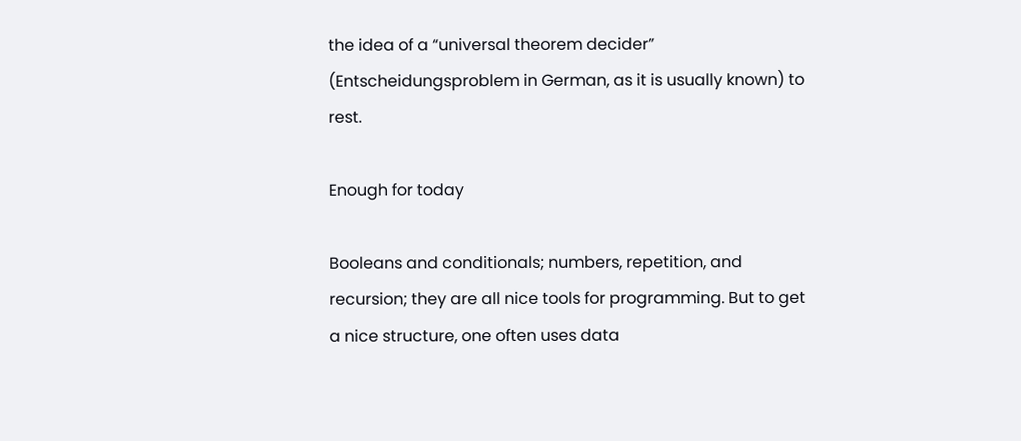the idea of a “universal theorem decider” (Entscheidungsproblem in German, as it is usually known) to rest.

Enough for today

Booleans and conditionals; numbers, repetition, and recursion; they are all nice tools for programming. But to get a nice structure, one often uses data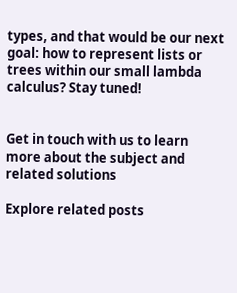types, and that would be our next goal: how to represent lists or trees within our small lambda calculus? Stay tuned!


Get in touch with us to learn more about the subject and related solutions

Explore related posts